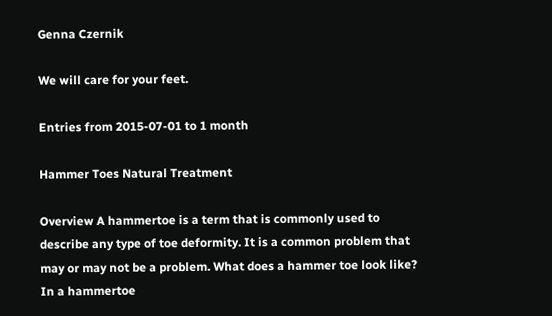Genna Czernik

We will care for your feet.

Entries from 2015-07-01 to 1 month

Hammer Toes Natural Treatment

Overview A hammertoe is a term that is commonly used to describe any type of toe deformity. It is a common problem that may or may not be a problem. What does a hammer toe look like? In a hammertoe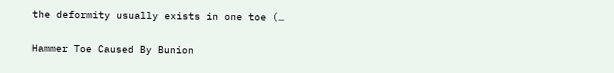the deformity usually exists in one toe (…

Hammer Toe Caused By Bunion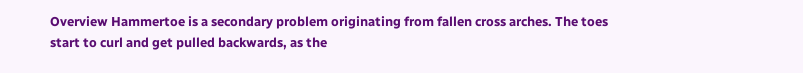Overview Hammertoe is a secondary problem originating from fallen cross arches. The toes start to curl and get pulled backwards, as the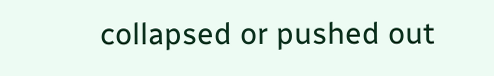collapsed or pushed out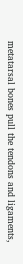metatarsal bones pull the tendons and ligaments,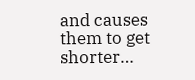and causes them to get shorter…